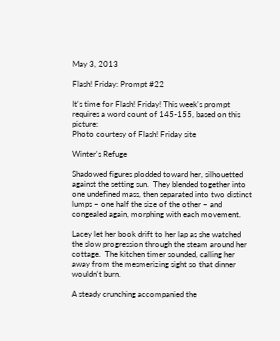May 3, 2013

Flash! Friday: Prompt #22

It's time for Flash! Friday! This week's prompt requires a word count of 145-155, based on this picture:
Photo courtesy of Flash! Friday site

Winter's Refuge

Shadowed figures plodded toward her, silhouetted against the setting sun.  They blended together into one undefined mass, then separated into two distinct lumps – one half the size of the other – and congealed again, morphing with each movement.

Lacey let her book drift to her lap as she watched the slow progression through the steam around her cottage.  The kitchen timer sounded, calling her away from the mesmerizing sight so that dinner wouldn't burn.

A steady crunching accompanied the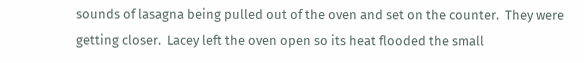sounds of lasagna being pulled out of the oven and set on the counter.  They were getting closer.  Lacey left the oven open so its heat flooded the small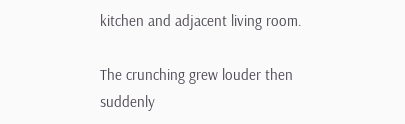kitchen and adjacent living room.

The crunching grew louder then suddenly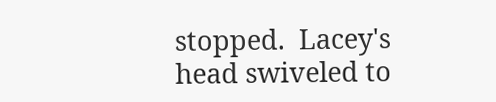stopped.  Lacey's head swiveled to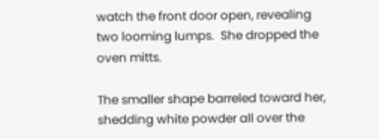watch the front door open, revealing two looming lumps.  She dropped the oven mitts.

The smaller shape barreled toward her, shedding white powder all over the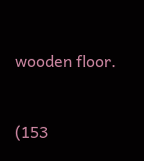wooden floor.


(153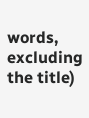words, excluding the title)